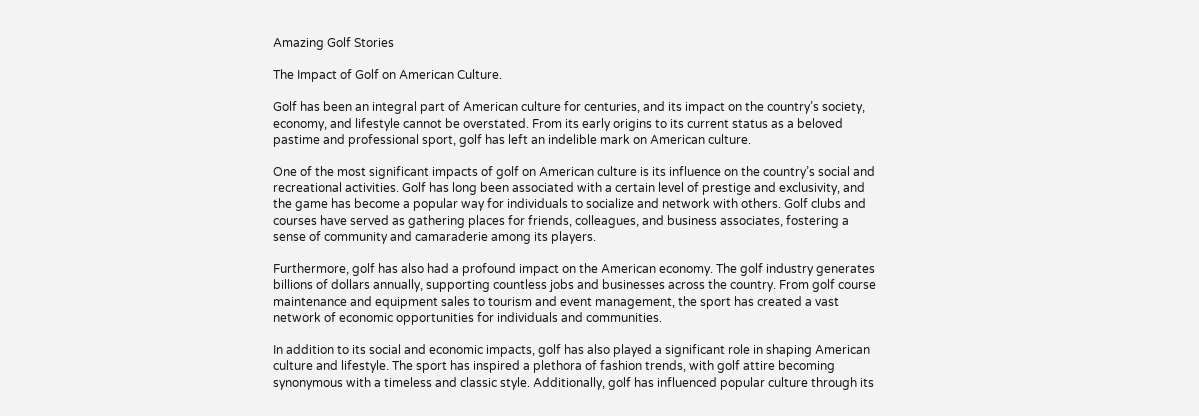Amazing Golf Stories

The Impact of Golf on American Culture.

Golf has been an integral part of American culture for centuries, and its impact on the country’s society, economy, and lifestyle cannot be overstated. From its early origins to its current status as a beloved pastime and professional sport, golf has left an indelible mark on American culture.

One of the most significant impacts of golf on American culture is its influence on the country’s social and recreational activities. Golf has long been associated with a certain level of prestige and exclusivity, and the game has become a popular way for individuals to socialize and network with others. Golf clubs and courses have served as gathering places for friends, colleagues, and business associates, fostering a sense of community and camaraderie among its players.

Furthermore, golf has also had a profound impact on the American economy. The golf industry generates billions of dollars annually, supporting countless jobs and businesses across the country. From golf course maintenance and equipment sales to tourism and event management, the sport has created a vast network of economic opportunities for individuals and communities.

In addition to its social and economic impacts, golf has also played a significant role in shaping American culture and lifestyle. The sport has inspired a plethora of fashion trends, with golf attire becoming synonymous with a timeless and classic style. Additionally, golf has influenced popular culture through its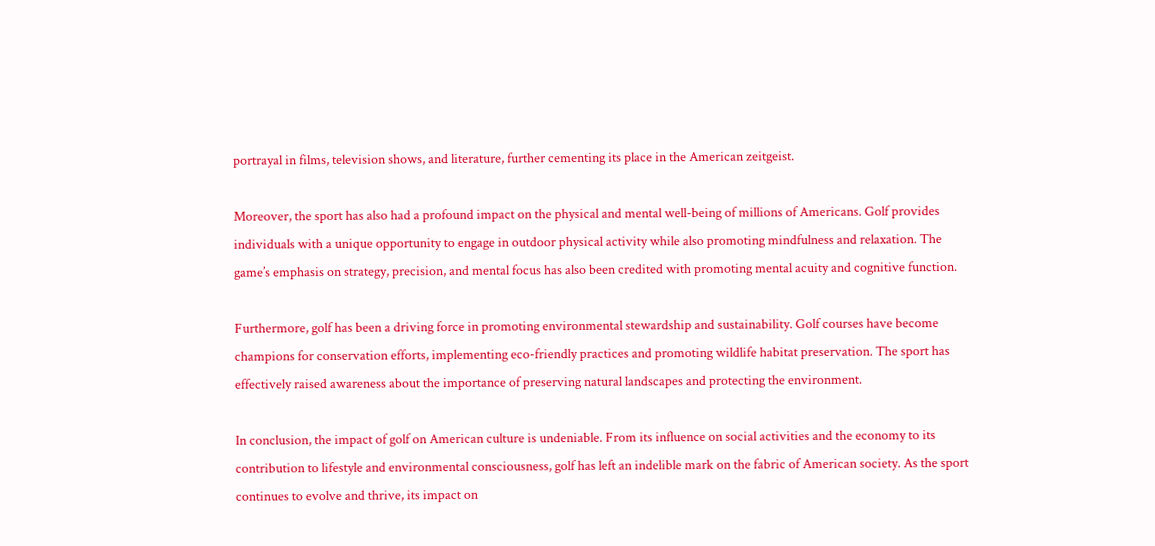portrayal in films, television shows, and literature, further cementing its place in the American zeitgeist.

Moreover, the sport has also had a profound impact on the physical and mental well-being of millions of Americans. Golf provides individuals with a unique opportunity to engage in outdoor physical activity while also promoting mindfulness and relaxation. The game’s emphasis on strategy, precision, and mental focus has also been credited with promoting mental acuity and cognitive function.

Furthermore, golf has been a driving force in promoting environmental stewardship and sustainability. Golf courses have become champions for conservation efforts, implementing eco-friendly practices and promoting wildlife habitat preservation. The sport has effectively raised awareness about the importance of preserving natural landscapes and protecting the environment.

In conclusion, the impact of golf on American culture is undeniable. From its influence on social activities and the economy to its contribution to lifestyle and environmental consciousness, golf has left an indelible mark on the fabric of American society. As the sport continues to evolve and thrive, its impact on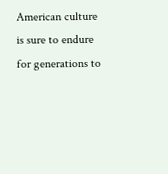American culture is sure to endure for generations to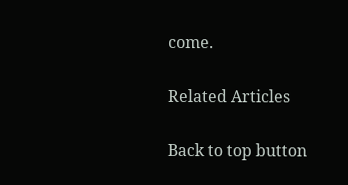come.

Related Articles

Back to top button